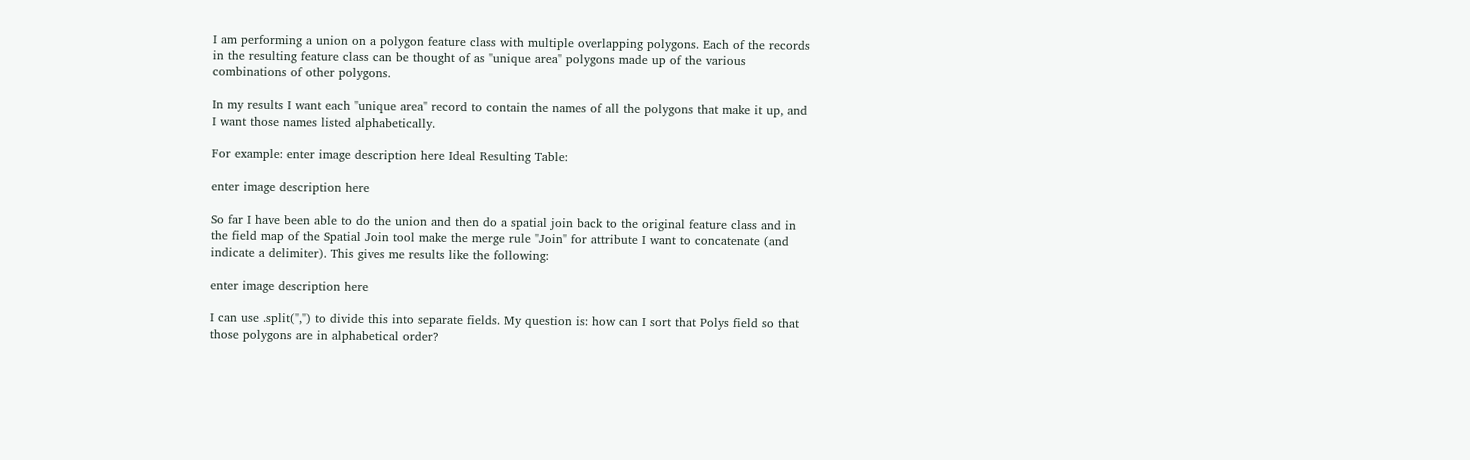I am performing a union on a polygon feature class with multiple overlapping polygons. Each of the records in the resulting feature class can be thought of as "unique area" polygons made up of the various combinations of other polygons.

In my results I want each "unique area" record to contain the names of all the polygons that make it up, and I want those names listed alphabetically.

For example: enter image description here Ideal Resulting Table:

enter image description here

So far I have been able to do the union and then do a spatial join back to the original feature class and in the field map of the Spatial Join tool make the merge rule "Join" for attribute I want to concatenate (and indicate a delimiter). This gives me results like the following:

enter image description here

I can use .split(",") to divide this into separate fields. My question is: how can I sort that Polys field so that those polygons are in alphabetical order?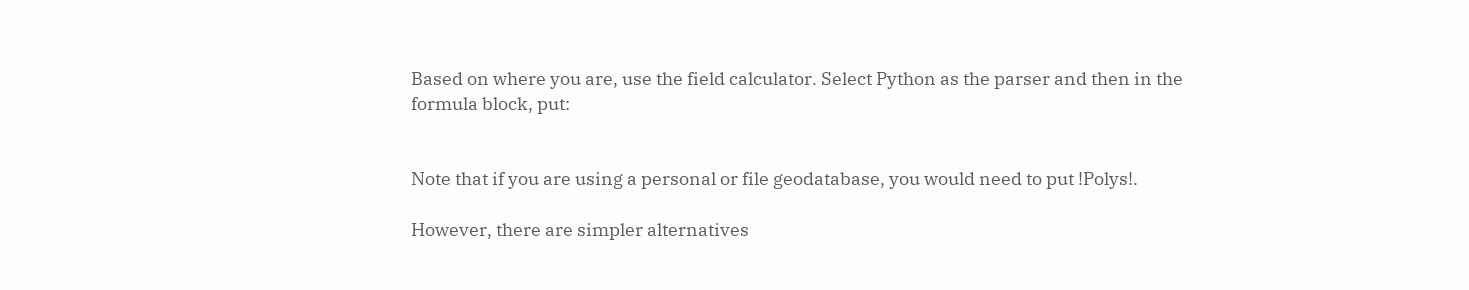Based on where you are, use the field calculator. Select Python as the parser and then in the formula block, put:


Note that if you are using a personal or file geodatabase, you would need to put !Polys!.

However, there are simpler alternatives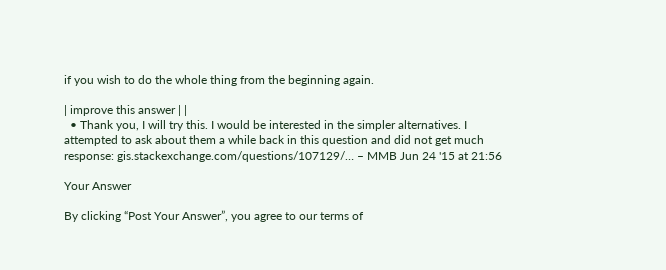if you wish to do the whole thing from the beginning again.

| improve this answer | |
  • Thank you, I will try this. I would be interested in the simpler alternatives. I attempted to ask about them a while back in this question and did not get much response: gis.stackexchange.com/questions/107129/… – MMB Jun 24 '15 at 21:56

Your Answer

By clicking “Post Your Answer”, you agree to our terms of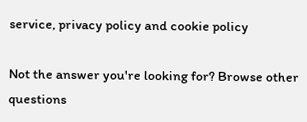service, privacy policy and cookie policy

Not the answer you're looking for? Browse other questions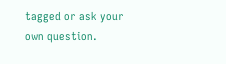tagged or ask your own question.